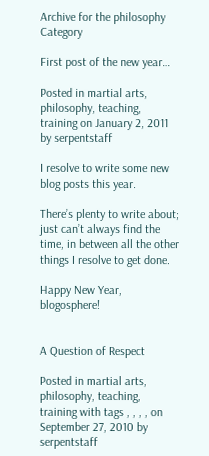Archive for the philosophy Category

First post of the new year…

Posted in martial arts, philosophy, teaching, training on January 2, 2011 by serpentstaff

I resolve to write some new blog posts this year.

There’s plenty to write about; just can’t always find the time, in between all the other things I resolve to get done.

Happy New Year, blogosphere!


A Question of Respect

Posted in martial arts, philosophy, teaching, training with tags , , , , on September 27, 2010 by serpentstaff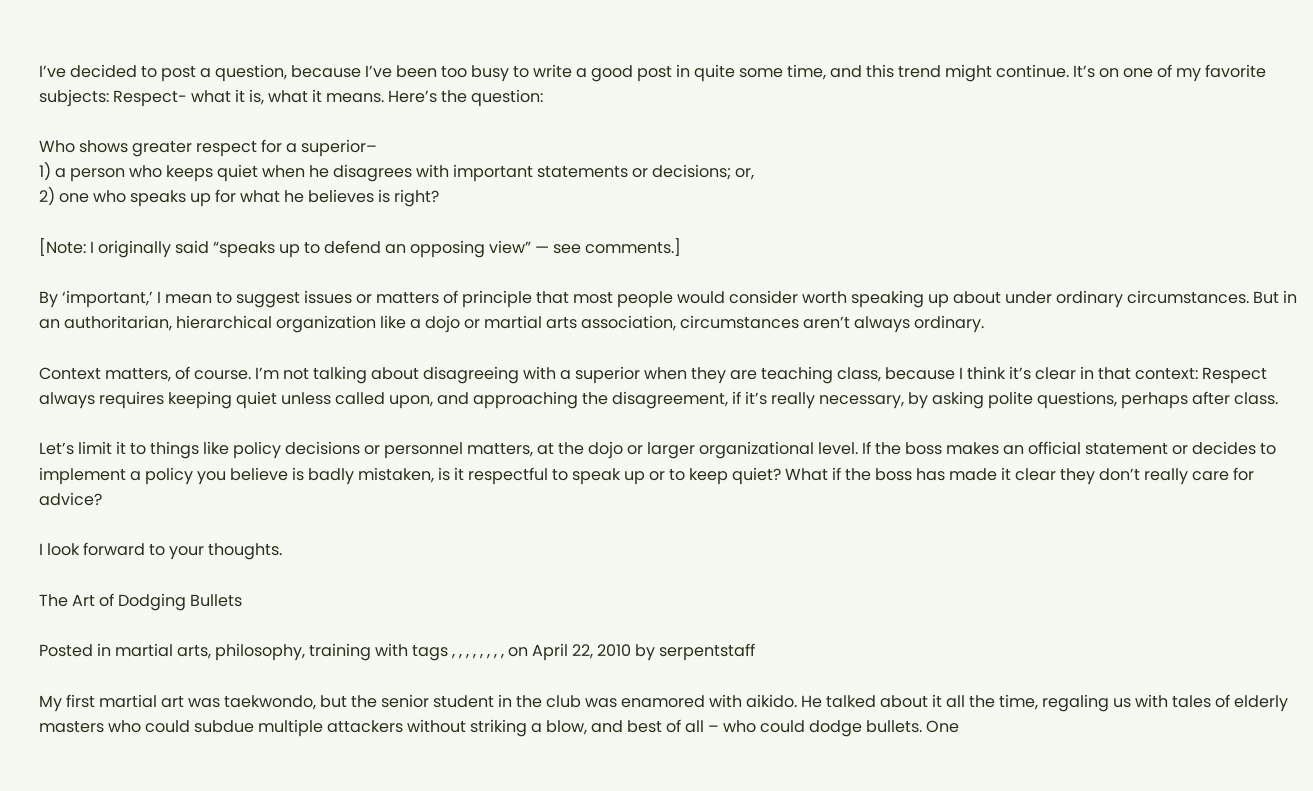I’ve decided to post a question, because I’ve been too busy to write a good post in quite some time, and this trend might continue. It’s on one of my favorite subjects: Respect- what it is, what it means. Here’s the question:

Who shows greater respect for a superior–
1) a person who keeps quiet when he disagrees with important statements or decisions; or,
2) one who speaks up for what he believes is right?

[Note: I originally said “speaks up to defend an opposing view” — see comments.]

By ‘important,’ I mean to suggest issues or matters of principle that most people would consider worth speaking up about under ordinary circumstances. But in an authoritarian, hierarchical organization like a dojo or martial arts association, circumstances aren’t always ordinary.

Context matters, of course. I’m not talking about disagreeing with a superior when they are teaching class, because I think it’s clear in that context: Respect always requires keeping quiet unless called upon, and approaching the disagreement, if it’s really necessary, by asking polite questions, perhaps after class.

Let’s limit it to things like policy decisions or personnel matters, at the dojo or larger organizational level. If the boss makes an official statement or decides to implement a policy you believe is badly mistaken, is it respectful to speak up or to keep quiet? What if the boss has made it clear they don’t really care for advice?

I look forward to your thoughts.

The Art of Dodging Bullets

Posted in martial arts, philosophy, training with tags , , , , , , , , on April 22, 2010 by serpentstaff

My first martial art was taekwondo, but the senior student in the club was enamored with aikido. He talked about it all the time, regaling us with tales of elderly masters who could subdue multiple attackers without striking a blow, and best of all – who could dodge bullets. One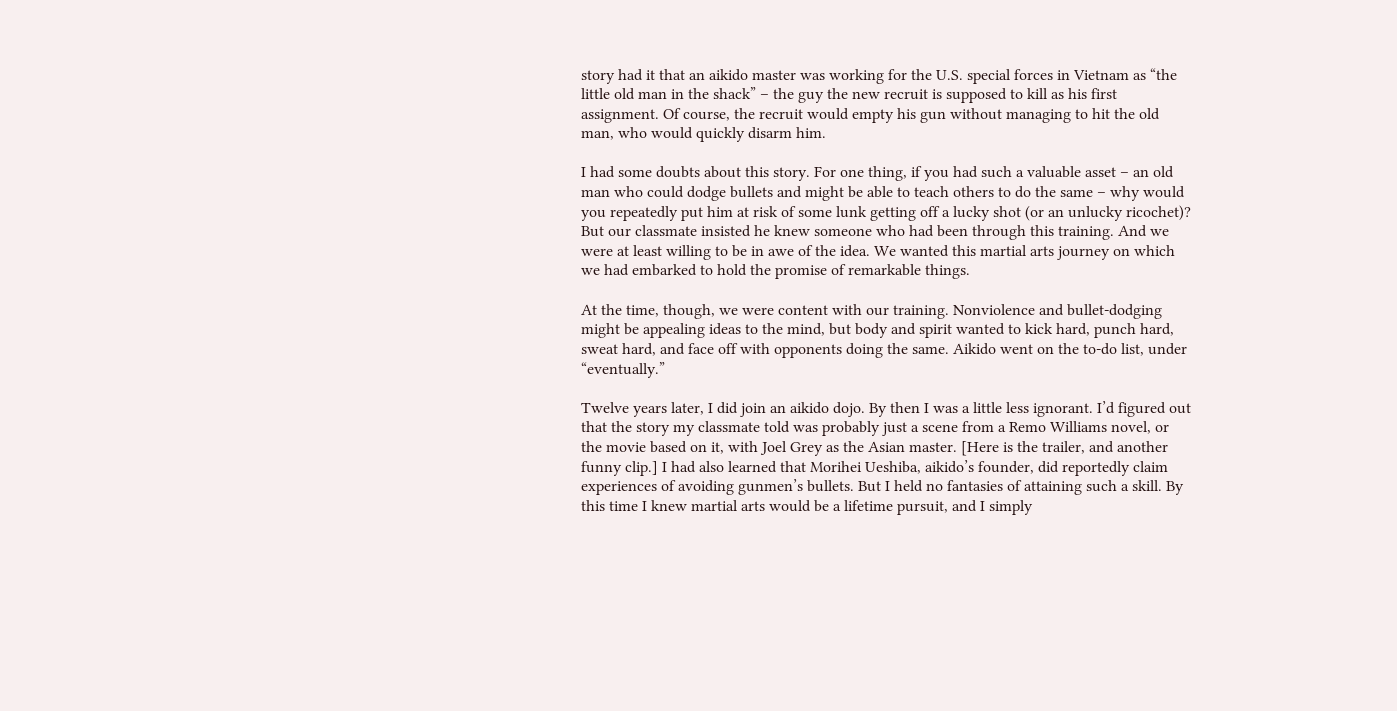story had it that an aikido master was working for the U.S. special forces in Vietnam as “the little old man in the shack” – the guy the new recruit is supposed to kill as his first assignment. Of course, the recruit would empty his gun without managing to hit the old man, who would quickly disarm him.

I had some doubts about this story. For one thing, if you had such a valuable asset – an old man who could dodge bullets and might be able to teach others to do the same – why would you repeatedly put him at risk of some lunk getting off a lucky shot (or an unlucky ricochet)? But our classmate insisted he knew someone who had been through this training. And we were at least willing to be in awe of the idea. We wanted this martial arts journey on which we had embarked to hold the promise of remarkable things.

At the time, though, we were content with our training. Nonviolence and bullet-dodging might be appealing ideas to the mind, but body and spirit wanted to kick hard, punch hard, sweat hard, and face off with opponents doing the same. Aikido went on the to-do list, under “eventually.”

Twelve years later, I did join an aikido dojo. By then I was a little less ignorant. I’d figured out that the story my classmate told was probably just a scene from a Remo Williams novel, or the movie based on it, with Joel Grey as the Asian master. [Here is the trailer, and another funny clip.] I had also learned that Morihei Ueshiba, aikido’s founder, did reportedly claim experiences of avoiding gunmen’s bullets. But I held no fantasies of attaining such a skill. By this time I knew martial arts would be a lifetime pursuit, and I simply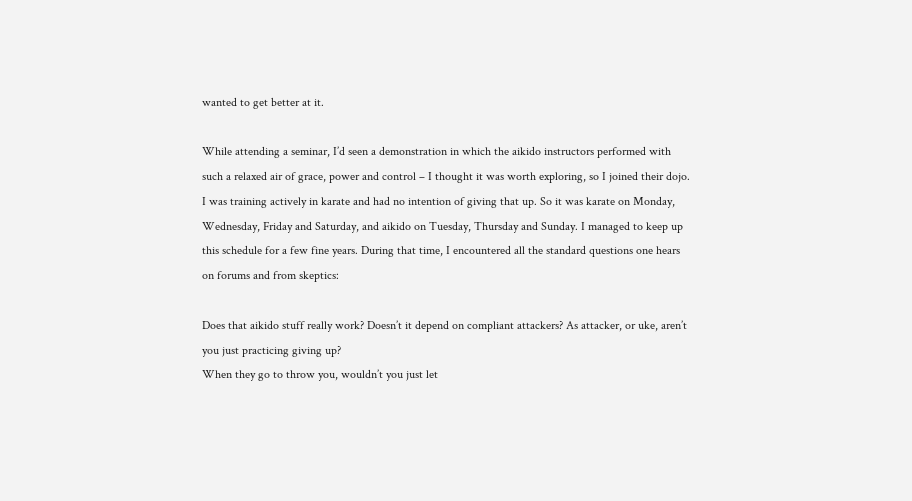wanted to get better at it.

While attending a seminar, I’d seen a demonstration in which the aikido instructors performed with such a relaxed air of grace, power and control – I thought it was worth exploring, so I joined their dojo. I was training actively in karate and had no intention of giving that up. So it was karate on Monday, Wednesday, Friday and Saturday, and aikido on Tuesday, Thursday and Sunday. I managed to keep up this schedule for a few fine years. During that time, I encountered all the standard questions one hears on forums and from skeptics:

Does that aikido stuff really work? Doesn’t it depend on compliant attackers? As attacker, or uke, aren’t you just practicing giving up?
When they go to throw you, wouldn’t you just let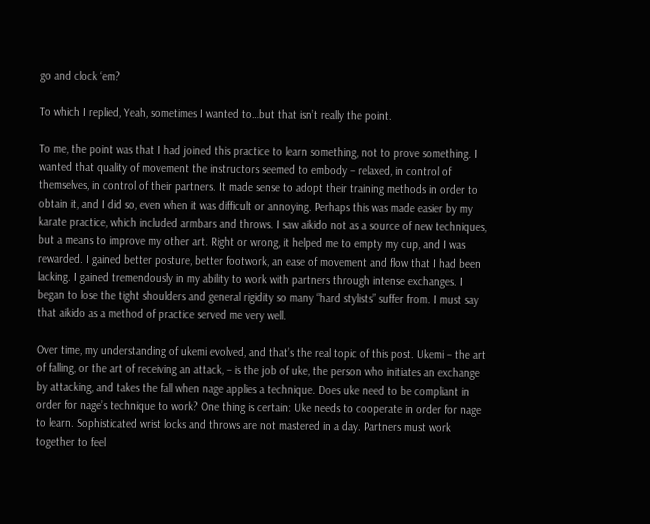go and clock ‘em?

To which I replied, Yeah, sometimes I wanted to…but that isn’t really the point.

To me, the point was that I had joined this practice to learn something, not to prove something. I wanted that quality of movement the instructors seemed to embody – relaxed, in control of themselves, in control of their partners. It made sense to adopt their training methods in order to obtain it, and I did so, even when it was difficult or annoying. Perhaps this was made easier by my karate practice, which included armbars and throws. I saw aikido not as a source of new techniques, but a means to improve my other art. Right or wrong, it helped me to empty my cup, and I was rewarded. I gained better posture, better footwork, an ease of movement and flow that I had been lacking. I gained tremendously in my ability to work with partners through intense exchanges. I began to lose the tight shoulders and general rigidity so many “hard stylists” suffer from. I must say that aikido as a method of practice served me very well.

Over time, my understanding of ukemi evolved, and that’s the real topic of this post. Ukemi – the art of falling, or the art of receiving an attack, – is the job of uke, the person who initiates an exchange by attacking, and takes the fall when nage applies a technique. Does uke need to be compliant in order for nage’s technique to work? One thing is certain: Uke needs to cooperate in order for nage to learn. Sophisticated wrist locks and throws are not mastered in a day. Partners must work together to feel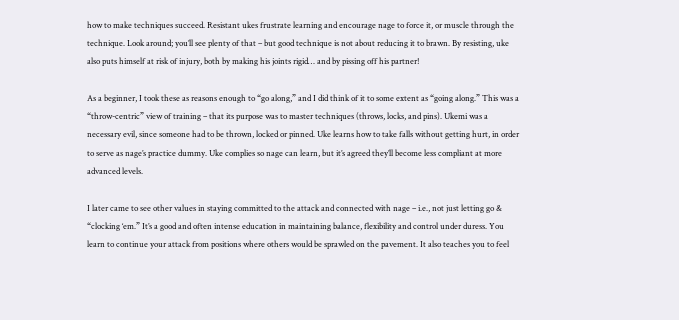how to make techniques succeed. Resistant ukes frustrate learning and encourage nage to force it, or muscle through the technique. Look around; you’ll see plenty of that – but good technique is not about reducing it to brawn. By resisting, uke also puts himself at risk of injury, both by making his joints rigid… and by pissing off his partner!

As a beginner, I took these as reasons enough to “go along,” and I did think of it to some extent as “going along.” This was a “throw-centric” view of training – that its purpose was to master techniques (throws, locks, and pins). Ukemi was a necessary evil, since someone had to be thrown, locked or pinned. Uke learns how to take falls without getting hurt, in order to serve as nage’s practice dummy. Uke complies so nage can learn, but it’s agreed they’ll become less compliant at more advanced levels.

I later came to see other values in staying committed to the attack and connected with nage – i.e., not just letting go & “clocking ‘em.” It’s a good and often intense education in maintaining balance, flexibility and control under duress. You learn to continue your attack from positions where others would be sprawled on the pavement. It also teaches you to feel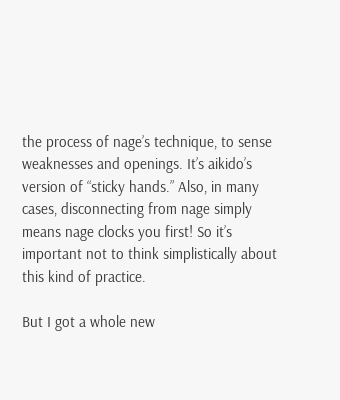the process of nage’s technique, to sense weaknesses and openings. It’s aikido’s version of “sticky hands.” Also, in many cases, disconnecting from nage simply means nage clocks you first! So it’s important not to think simplistically about this kind of practice.

But I got a whole new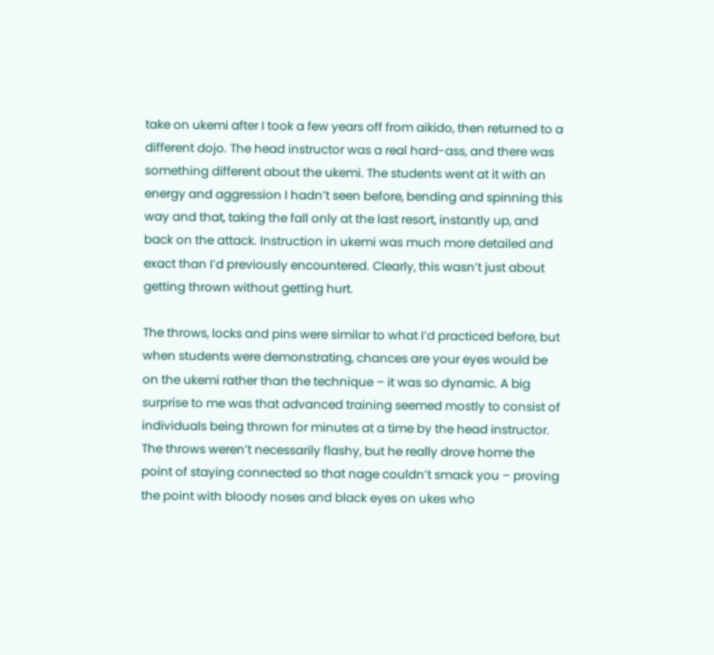take on ukemi after I took a few years off from aikido, then returned to a different dojo. The head instructor was a real hard-ass, and there was something different about the ukemi. The students went at it with an energy and aggression I hadn’t seen before, bending and spinning this way and that, taking the fall only at the last resort, instantly up, and back on the attack. Instruction in ukemi was much more detailed and exact than I’d previously encountered. Clearly, this wasn’t just about getting thrown without getting hurt.

The throws, locks and pins were similar to what I’d practiced before, but when students were demonstrating, chances are your eyes would be on the ukemi rather than the technique – it was so dynamic. A big surprise to me was that advanced training seemed mostly to consist of individuals being thrown for minutes at a time by the head instructor. The throws weren’t necessarily flashy, but he really drove home the point of staying connected so that nage couldn’t smack you – proving the point with bloody noses and black eyes on ukes who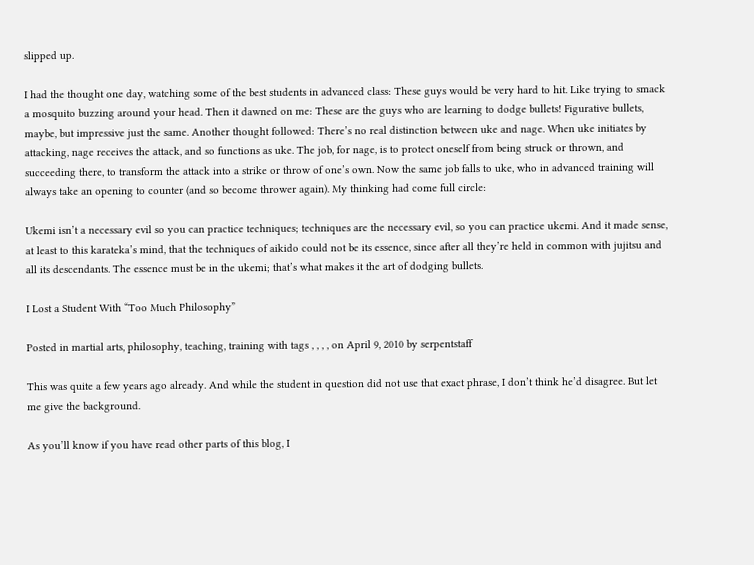slipped up.

I had the thought one day, watching some of the best students in advanced class: These guys would be very hard to hit. Like trying to smack a mosquito buzzing around your head. Then it dawned on me: These are the guys who are learning to dodge bullets! Figurative bullets, maybe, but impressive just the same. Another thought followed: There’s no real distinction between uke and nage. When uke initiates by attacking, nage receives the attack, and so functions as uke. The job, for nage, is to protect oneself from being struck or thrown, and succeeding there, to transform the attack into a strike or throw of one’s own. Now the same job falls to uke, who in advanced training will always take an opening to counter (and so become thrower again). My thinking had come full circle:

Ukemi isn’t a necessary evil so you can practice techniques; techniques are the necessary evil, so you can practice ukemi. And it made sense, at least to this karateka’s mind, that the techniques of aikido could not be its essence, since after all they’re held in common with jujitsu and all its descendants. The essence must be in the ukemi; that’s what makes it the art of dodging bullets.

I Lost a Student With “Too Much Philosophy”

Posted in martial arts, philosophy, teaching, training with tags , , , , on April 9, 2010 by serpentstaff

This was quite a few years ago already. And while the student in question did not use that exact phrase, I don’t think he’d disagree. But let me give the background.

As you’ll know if you have read other parts of this blog, I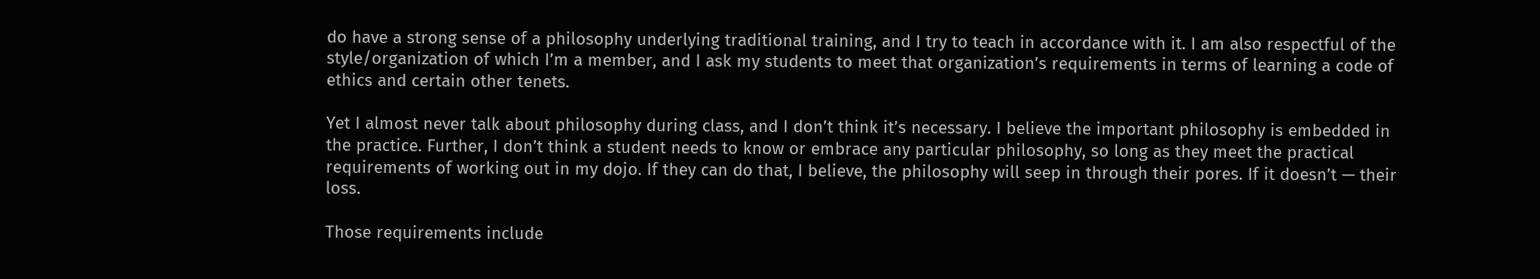do have a strong sense of a philosophy underlying traditional training, and I try to teach in accordance with it. I am also respectful of the style/organization of which I’m a member, and I ask my students to meet that organization’s requirements in terms of learning a code of ethics and certain other tenets.

Yet I almost never talk about philosophy during class, and I don’t think it’s necessary. I believe the important philosophy is embedded in the practice. Further, I don’t think a student needs to know or embrace any particular philosophy, so long as they meet the practical requirements of working out in my dojo. If they can do that, I believe, the philosophy will seep in through their pores. If it doesn’t — their loss.

Those requirements include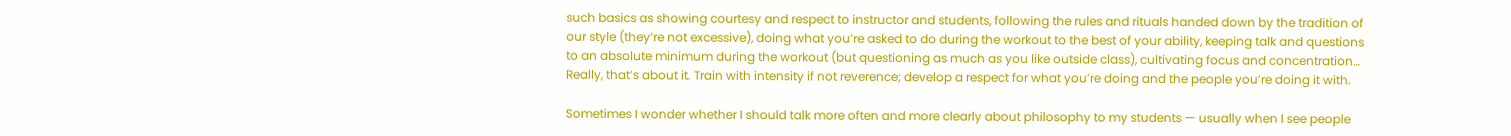such basics as showing courtesy and respect to instructor and students, following the rules and rituals handed down by the tradition of our style (they’re not excessive), doing what you’re asked to do during the workout to the best of your ability, keeping talk and questions to an absolute minimum during the workout (but questioning as much as you like outside class), cultivating focus and concentration… Really, that’s about it. Train with intensity if not reverence; develop a respect for what you’re doing and the people you’re doing it with.

Sometimes I wonder whether I should talk more often and more clearly about philosophy to my students — usually when I see people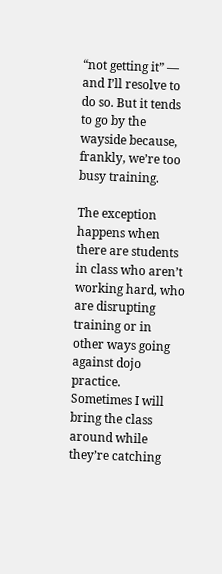“not getting it” — and I’ll resolve to do so. But it tends to go by the wayside because, frankly, we’re too busy training.

The exception happens when there are students in class who aren’t working hard, who are disrupting training or in other ways going against dojo practice. Sometimes I will bring the class around while they’re catching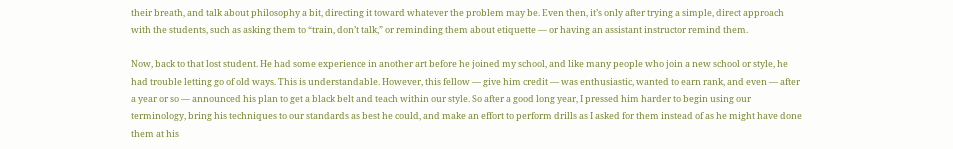their breath, and talk about philosophy a bit, directing it toward whatever the problem may be. Even then, it’s only after trying a simple, direct approach with the students, such as asking them to “train, don’t talk,” or reminding them about etiquette — or having an assistant instructor remind them.

Now, back to that lost student. He had some experience in another art before he joined my school, and like many people who join a new school or style, he had trouble letting go of old ways. This is understandable. However, this fellow — give him credit — was enthusiastic, wanted to earn rank, and even — after a year or so — announced his plan to get a black belt and teach within our style. So after a good long year, I pressed him harder to begin using our terminology, bring his techniques to our standards as best he could, and make an effort to perform drills as I asked for them instead of as he might have done them at his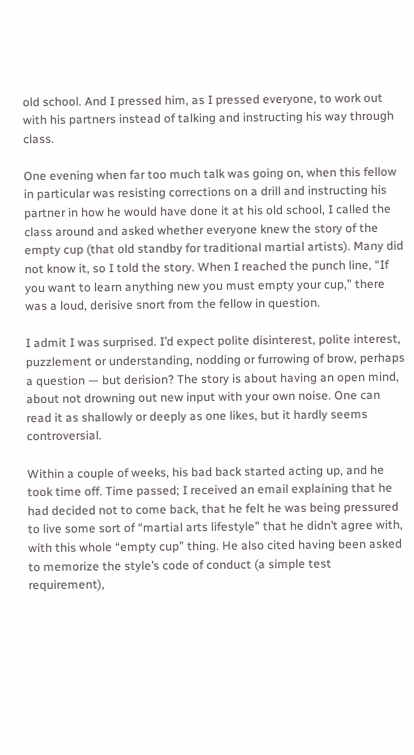old school. And I pressed him, as I pressed everyone, to work out with his partners instead of talking and instructing his way through class.

One evening when far too much talk was going on, when this fellow in particular was resisting corrections on a drill and instructing his partner in how he would have done it at his old school, I called the class around and asked whether everyone knew the story of the empty cup (that old standby for traditional martial artists). Many did not know it, so I told the story. When I reached the punch line, “If you want to learn anything new you must empty your cup,” there was a loud, derisive snort from the fellow in question.

I admit I was surprised. I’d expect polite disinterest, polite interest, puzzlement or understanding, nodding or furrowing of brow, perhaps a question — but derision? The story is about having an open mind, about not drowning out new input with your own noise. One can read it as shallowly or deeply as one likes, but it hardly seems controversial.

Within a couple of weeks, his bad back started acting up, and he took time off. Time passed; I received an email explaining that he had decided not to come back, that he felt he was being pressured to live some sort of “martial arts lifestyle” that he didn’t agree with, with this whole “empty cup” thing. He also cited having been asked to memorize the style’s code of conduct (a simple test requirement),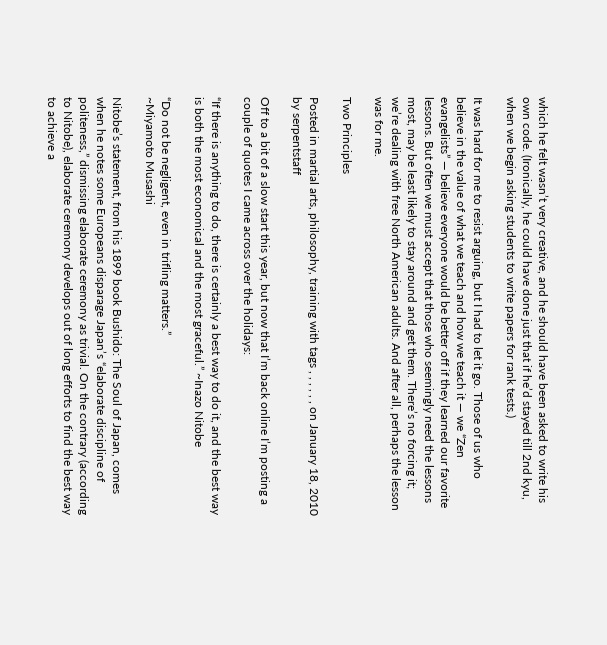which he felt wasn’t very creative, and he should have been asked to write his own code. (Ironically, he could have done just that if he’d stayed till 2nd kyu, when we begin asking students to write papers for rank tests.)

It was hard for me to resist arguing, but I had to let it go. Those of us who believe in the value of what we teach and how we teach it — we “Zen evangelists” — believe everyone would be better off if they learned our favorite lessons. But often we must accept that those who seemingly need the lessons most, may be least likely to stay around and get them. There’s no forcing it; we’re dealing with free North American adults. And after all, perhaps the lesson was for me.

Two Principles

Posted in martial arts, philosophy, training with tags , , , , , , on January 18, 2010 by serpentstaff

Off to a bit of a slow start this year, but now that I’m back online I’m posting a couple of quotes I came across over the holidays:

“If there is anything to do, there is certainly a best way to do it, and the best way is both the most economical and the most graceful.” ~Inazo Nitobe

“Do not be negligent, even in trifling matters.”
~Miyamoto Musashi

Nitobe’s statement, from his 1899 book Bushido: The Soul of Japan, comes when he notes some Europeans disparage Japan’s “elaborate discipline of politeness,” dismissing elaborate ceremony as trivial. On the contrary (according to Nitobe), elaborate ceremony develops out of long efforts to find the best way to achieve a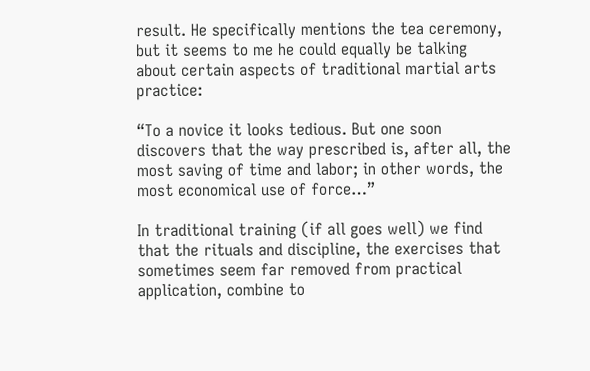result. He specifically mentions the tea ceremony, but it seems to me he could equally be talking about certain aspects of traditional martial arts practice:

“To a novice it looks tedious. But one soon discovers that the way prescribed is, after all, the most saving of time and labor; in other words, the most economical use of force…”

In traditional training (if all goes well) we find that the rituals and discipline, the exercises that sometimes seem far removed from practical application, combine to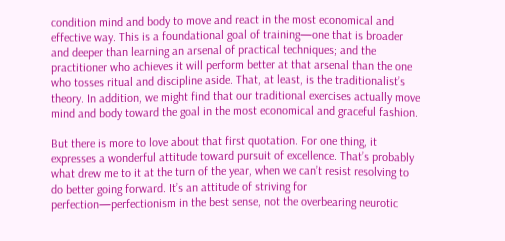condition mind and body to move and react in the most economical and effective way. This is a foundational goal of training—one that is broader and deeper than learning an arsenal of practical techniques; and the practitioner who achieves it will perform better at that arsenal than the one who tosses ritual and discipline aside. That, at least, is the traditionalist’s theory. In addition, we might find that our traditional exercises actually move mind and body toward the goal in the most economical and graceful fashion.

But there is more to love about that first quotation. For one thing, it expresses a wonderful attitude toward pursuit of excellence. That’s probably what drew me to it at the turn of the year, when we can’t resist resolving to do better going forward. It’s an attitude of striving for perfection—perfectionism in the best sense, not the overbearing neurotic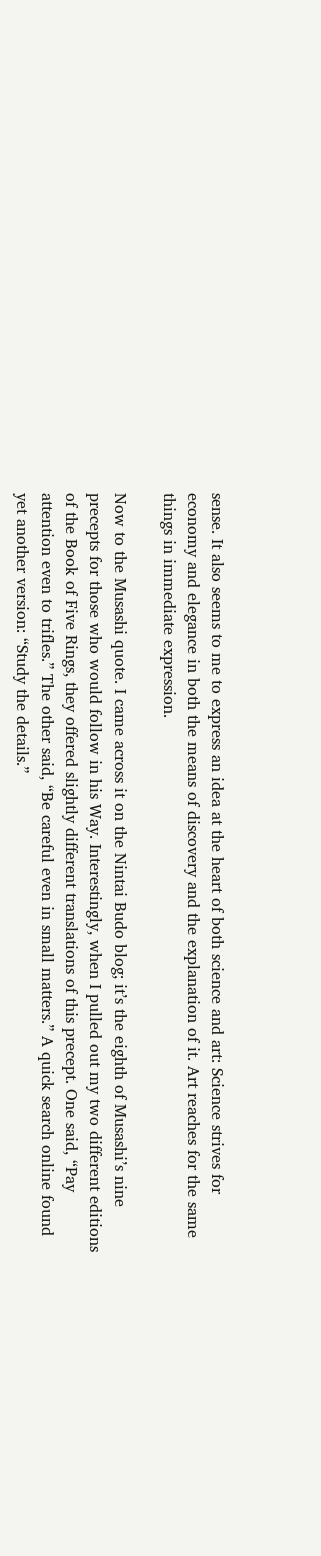sense. It also seems to me to express an idea at the heart of both science and art: Science strives for economy and elegance in both the means of discovery and the explanation of it. Art reaches for the same things in immediate expression.

Now to the Musashi quote. I came across it on the Nintai Budo blog; it’s the eighth of Musashi’s nine precepts for those who would follow in his Way. Interestingly, when I pulled out my two different editions of the Book of Five Rings, they offered slightly different translations of this precept. One said, “Pay attention even to trifles.” The other said, “Be careful even in small matters.” A quick search online found yet another version: “Study the details.”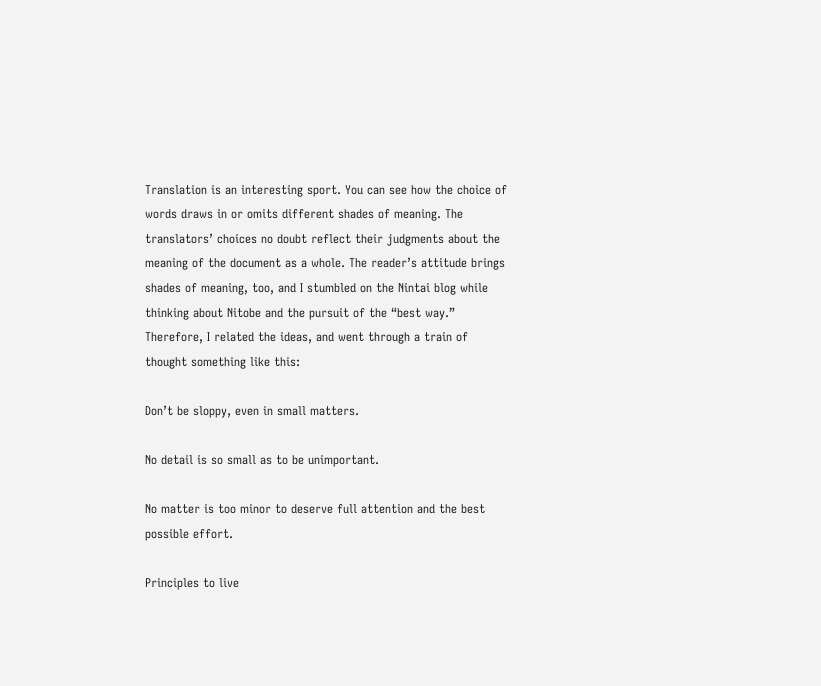Translation is an interesting sport. You can see how the choice of words draws in or omits different shades of meaning. The translators’ choices no doubt reflect their judgments about the meaning of the document as a whole. The reader’s attitude brings shades of meaning, too, and I stumbled on the Nintai blog while thinking about Nitobe and the pursuit of the “best way.” Therefore, I related the ideas, and went through a train of thought something like this:

Don’t be sloppy, even in small matters.

No detail is so small as to be unimportant.

No matter is too minor to deserve full attention and the best possible effort.

Principles to live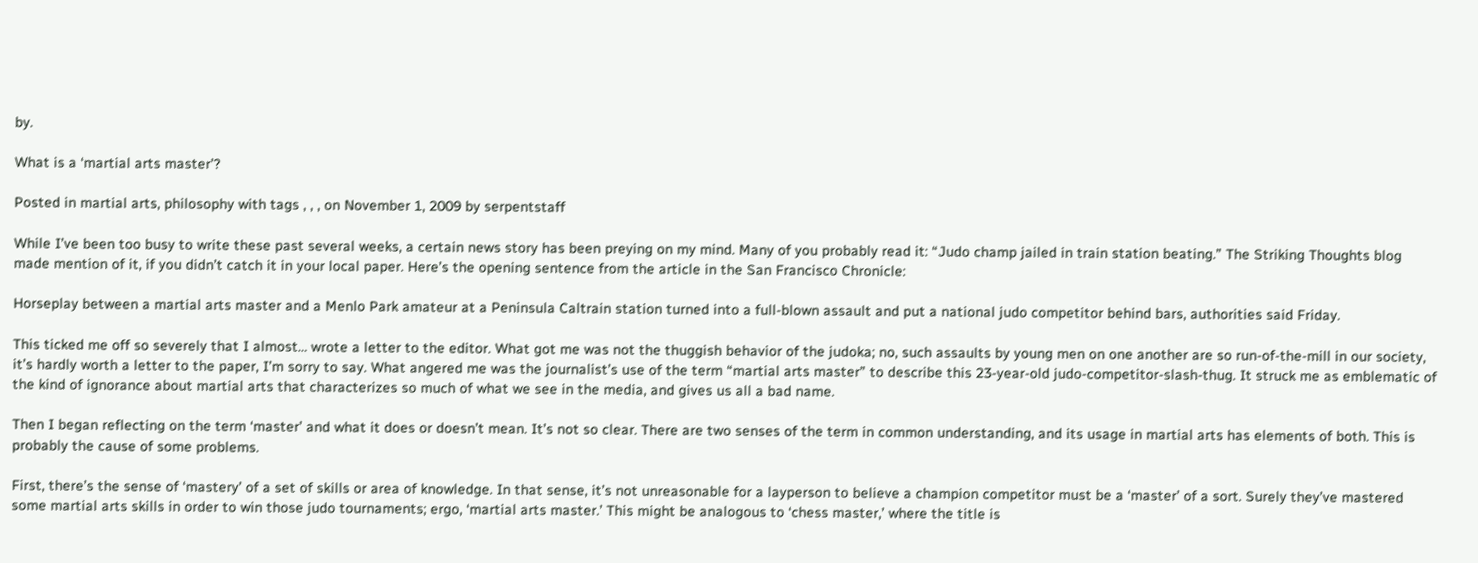by.

What is a ‘martial arts master’?

Posted in martial arts, philosophy with tags , , , on November 1, 2009 by serpentstaff

While I’ve been too busy to write these past several weeks, a certain news story has been preying on my mind. Many of you probably read it: “Judo champ jailed in train station beating.” The Striking Thoughts blog made mention of it, if you didn’t catch it in your local paper. Here’s the opening sentence from the article in the San Francisco Chronicle:

Horseplay between a martial arts master and a Menlo Park amateur at a Peninsula Caltrain station turned into a full-blown assault and put a national judo competitor behind bars, authorities said Friday.

This ticked me off so severely that I almost… wrote a letter to the editor. What got me was not the thuggish behavior of the judoka; no, such assaults by young men on one another are so run-of-the-mill in our society, it’s hardly worth a letter to the paper, I’m sorry to say. What angered me was the journalist’s use of the term “martial arts master” to describe this 23-year-old judo-competitor-slash-thug. It struck me as emblematic of the kind of ignorance about martial arts that characterizes so much of what we see in the media, and gives us all a bad name.

Then I began reflecting on the term ‘master’ and what it does or doesn’t mean. It’s not so clear. There are two senses of the term in common understanding, and its usage in martial arts has elements of both. This is probably the cause of some problems.

First, there’s the sense of ‘mastery’ of a set of skills or area of knowledge. In that sense, it’s not unreasonable for a layperson to believe a champion competitor must be a ‘master’ of a sort. Surely they’ve mastered some martial arts skills in order to win those judo tournaments; ergo, ‘martial arts master.’ This might be analogous to ‘chess master,’ where the title is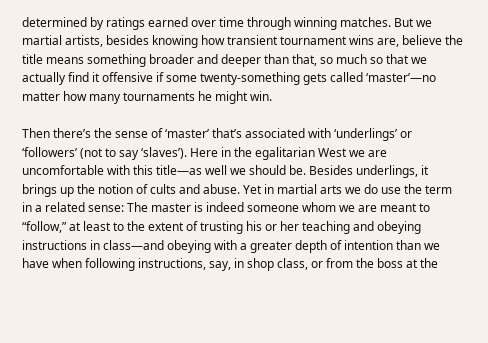determined by ratings earned over time through winning matches. But we martial artists, besides knowing how transient tournament wins are, believe the title means something broader and deeper than that, so much so that we actually find it offensive if some twenty-something gets called ‘master’—no matter how many tournaments he might win.

Then there’s the sense of ‘master’ that’s associated with ‘underlings’ or ‘followers’ (not to say ‘slaves’). Here in the egalitarian West we are uncomfortable with this title—as well we should be. Besides underlings, it brings up the notion of cults and abuse. Yet in martial arts we do use the term in a related sense: The master is indeed someone whom we are meant to “follow,” at least to the extent of trusting his or her teaching and obeying instructions in class—and obeying with a greater depth of intention than we have when following instructions, say, in shop class, or from the boss at the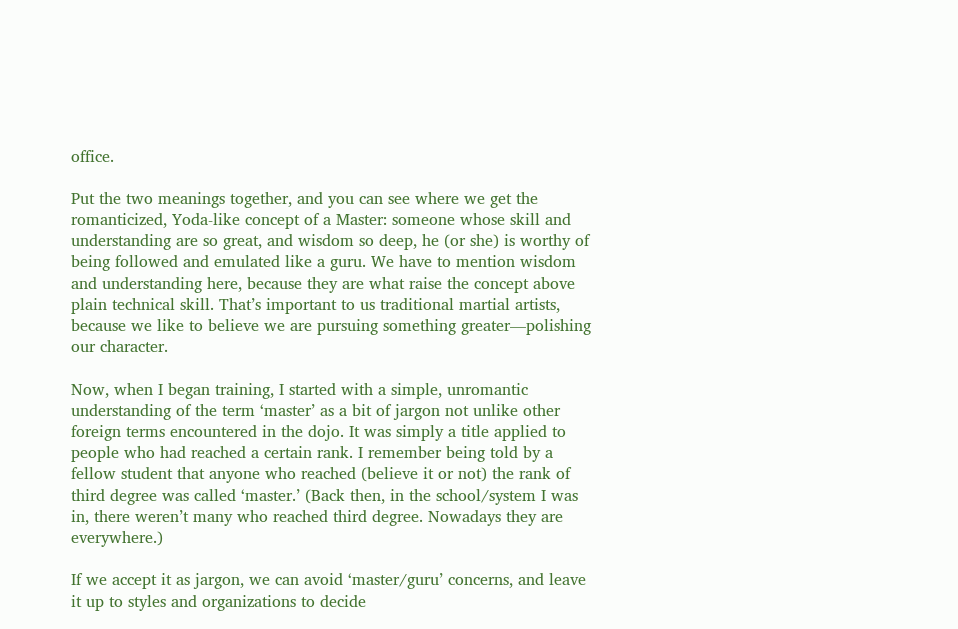office.

Put the two meanings together, and you can see where we get the romanticized, Yoda-like concept of a Master: someone whose skill and understanding are so great, and wisdom so deep, he (or she) is worthy of being followed and emulated like a guru. We have to mention wisdom and understanding here, because they are what raise the concept above plain technical skill. That’s important to us traditional martial artists, because we like to believe we are pursuing something greater—polishing our character.

Now, when I began training, I started with a simple, unromantic understanding of the term ‘master’ as a bit of jargon not unlike other foreign terms encountered in the dojo. It was simply a title applied to people who had reached a certain rank. I remember being told by a fellow student that anyone who reached (believe it or not) the rank of third degree was called ‘master.’ (Back then, in the school/system I was in, there weren’t many who reached third degree. Nowadays they are everywhere.)

If we accept it as jargon, we can avoid ‘master/guru’ concerns, and leave it up to styles and organizations to decide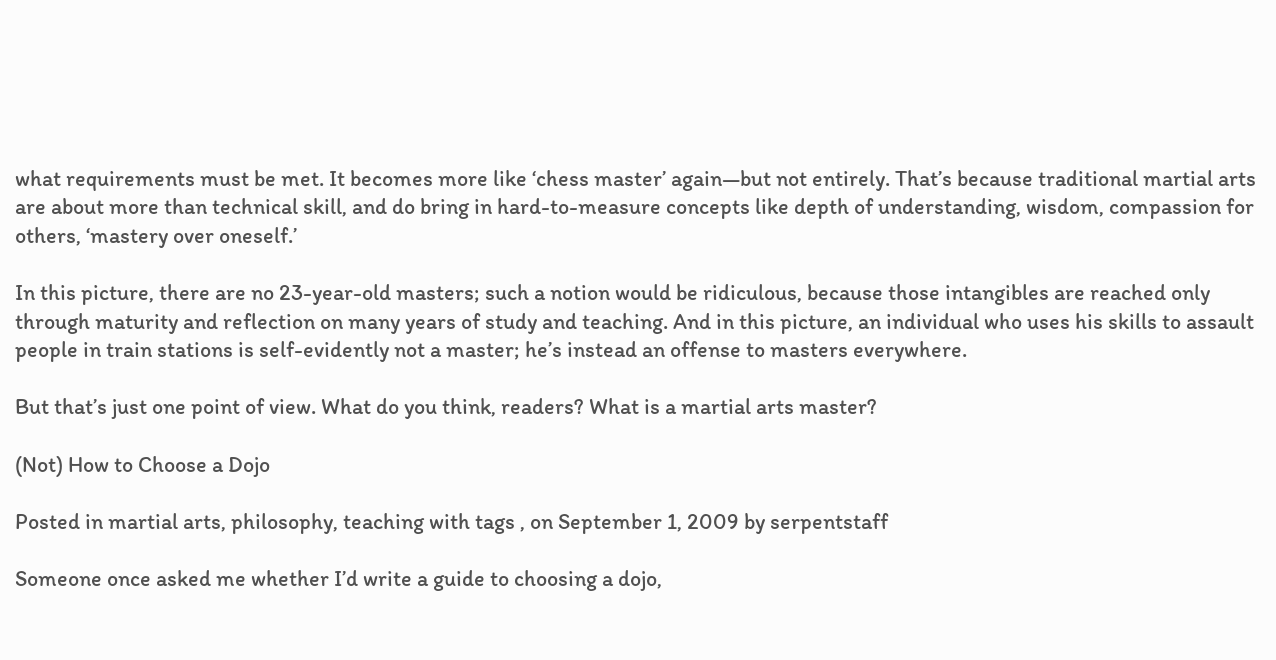what requirements must be met. It becomes more like ‘chess master’ again—but not entirely. That’s because traditional martial arts are about more than technical skill, and do bring in hard-to-measure concepts like depth of understanding, wisdom, compassion for others, ‘mastery over oneself.’

In this picture, there are no 23-year-old masters; such a notion would be ridiculous, because those intangibles are reached only through maturity and reflection on many years of study and teaching. And in this picture, an individual who uses his skills to assault people in train stations is self-evidently not a master; he’s instead an offense to masters everywhere.

But that’s just one point of view. What do you think, readers? What is a martial arts master?

(Not) How to Choose a Dojo

Posted in martial arts, philosophy, teaching with tags , on September 1, 2009 by serpentstaff

Someone once asked me whether I’d write a guide to choosing a dojo,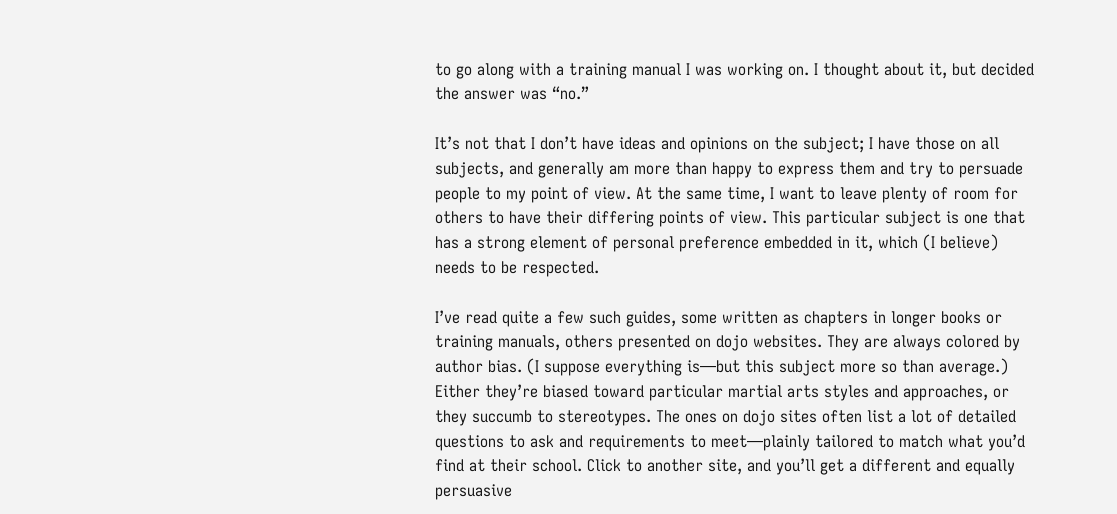to go along with a training manual I was working on. I thought about it, but decided the answer was “no.”

It’s not that I don’t have ideas and opinions on the subject; I have those on all subjects, and generally am more than happy to express them and try to persuade people to my point of view. At the same time, I want to leave plenty of room for others to have their differing points of view. This particular subject is one that has a strong element of personal preference embedded in it, which (I believe) needs to be respected.

I’ve read quite a few such guides, some written as chapters in longer books or training manuals, others presented on dojo websites. They are always colored by author bias. (I suppose everything is—but this subject more so than average.) Either they’re biased toward particular martial arts styles and approaches, or they succumb to stereotypes. The ones on dojo sites often list a lot of detailed questions to ask and requirements to meet—plainly tailored to match what you’d find at their school. Click to another site, and you’ll get a different and equally persuasive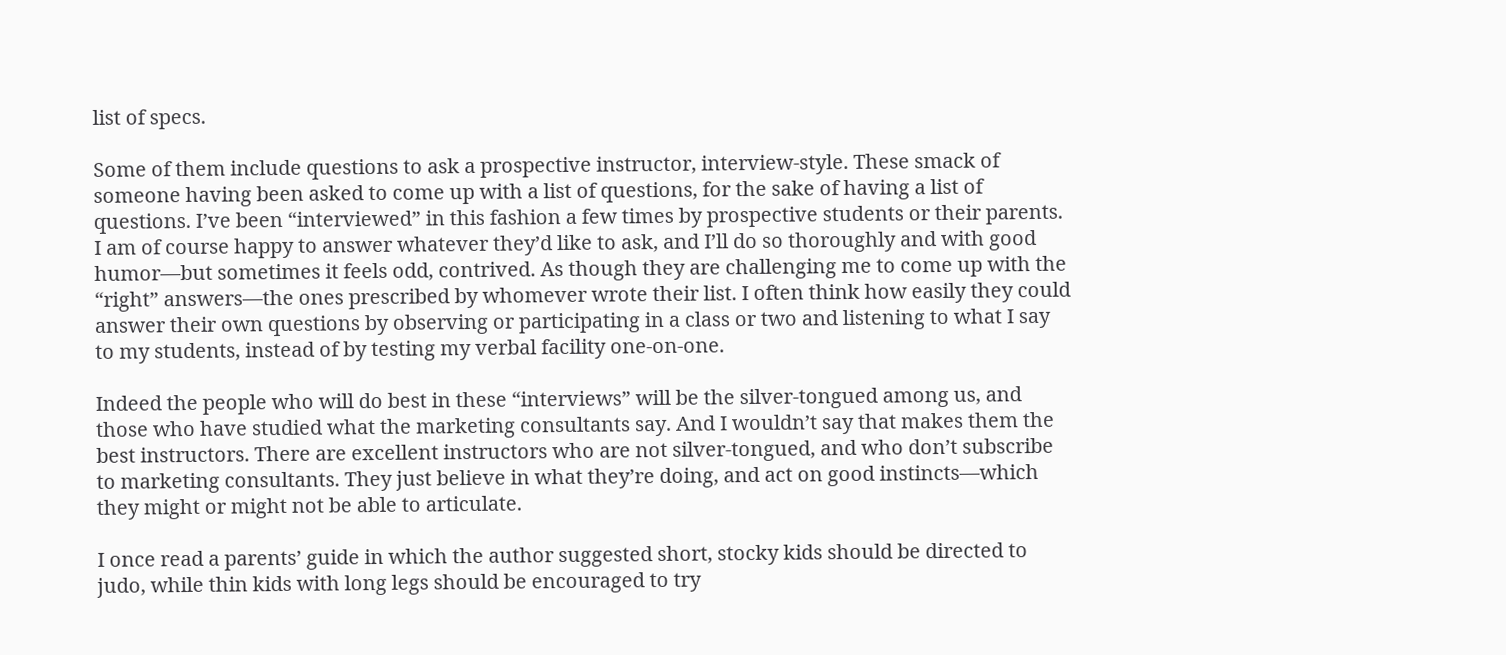list of specs.

Some of them include questions to ask a prospective instructor, interview-style. These smack of someone having been asked to come up with a list of questions, for the sake of having a list of questions. I’ve been “interviewed” in this fashion a few times by prospective students or their parents. I am of course happy to answer whatever they’d like to ask, and I’ll do so thoroughly and with good humor—but sometimes it feels odd, contrived. As though they are challenging me to come up with the “right” answers—the ones prescribed by whomever wrote their list. I often think how easily they could answer their own questions by observing or participating in a class or two and listening to what I say to my students, instead of by testing my verbal facility one-on-one.

Indeed the people who will do best in these “interviews” will be the silver-tongued among us, and those who have studied what the marketing consultants say. And I wouldn’t say that makes them the best instructors. There are excellent instructors who are not silver-tongued, and who don’t subscribe to marketing consultants. They just believe in what they’re doing, and act on good instincts—which they might or might not be able to articulate.

I once read a parents’ guide in which the author suggested short, stocky kids should be directed to judo, while thin kids with long legs should be encouraged to try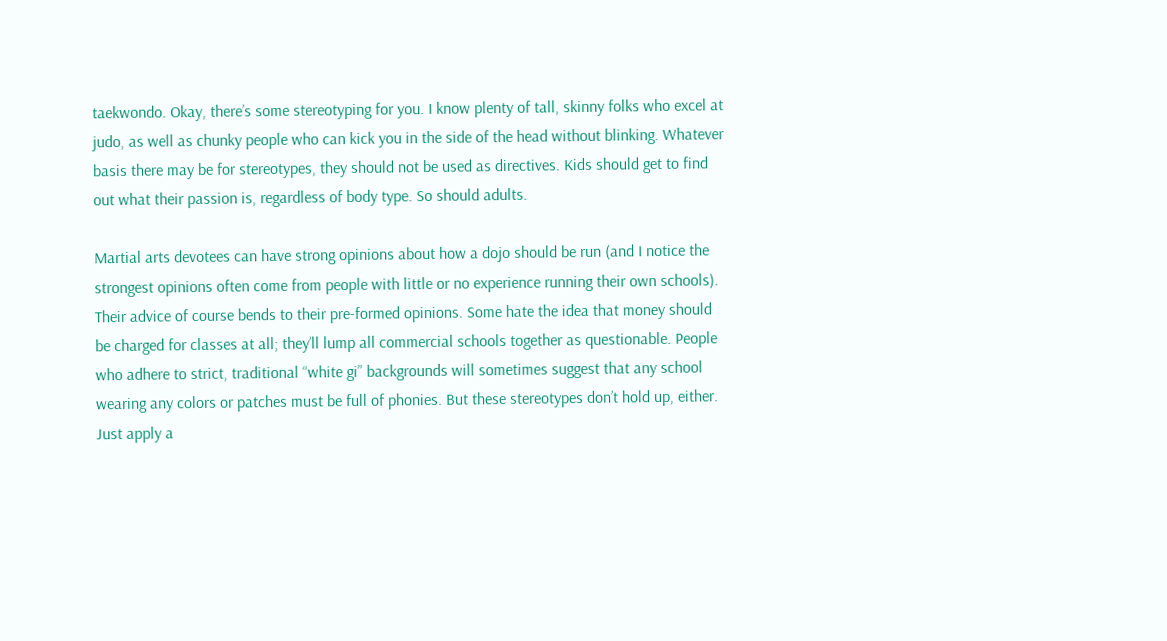taekwondo. Okay, there’s some stereotyping for you. I know plenty of tall, skinny folks who excel at judo, as well as chunky people who can kick you in the side of the head without blinking. Whatever basis there may be for stereotypes, they should not be used as directives. Kids should get to find out what their passion is, regardless of body type. So should adults.

Martial arts devotees can have strong opinions about how a dojo should be run (and I notice the strongest opinions often come from people with little or no experience running their own schools). Their advice of course bends to their pre-formed opinions. Some hate the idea that money should be charged for classes at all; they’ll lump all commercial schools together as questionable. People who adhere to strict, traditional “white gi” backgrounds will sometimes suggest that any school wearing any colors or patches must be full of phonies. But these stereotypes don’t hold up, either. Just apply a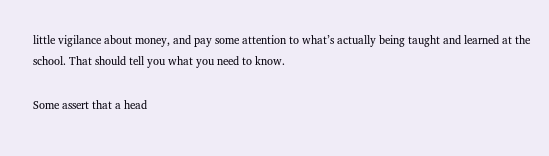little vigilance about money, and pay some attention to what’s actually being taught and learned at the school. That should tell you what you need to know.

Some assert that a head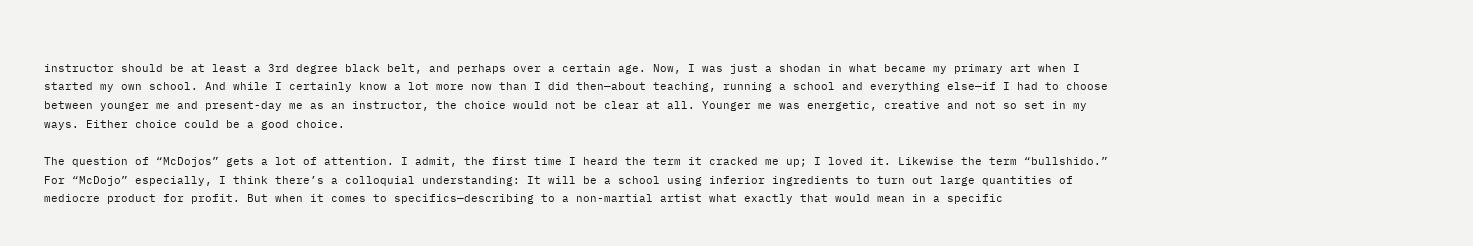instructor should be at least a 3rd degree black belt, and perhaps over a certain age. Now, I was just a shodan in what became my primary art when I started my own school. And while I certainly know a lot more now than I did then—about teaching, running a school and everything else—if I had to choose between younger me and present-day me as an instructor, the choice would not be clear at all. Younger me was energetic, creative and not so set in my ways. Either choice could be a good choice.

The question of “McDojos” gets a lot of attention. I admit, the first time I heard the term it cracked me up; I loved it. Likewise the term “bullshido.” For “McDojo” especially, I think there’s a colloquial understanding: It will be a school using inferior ingredients to turn out large quantities of mediocre product for profit. But when it comes to specifics—describing to a non-martial artist what exactly that would mean in a specific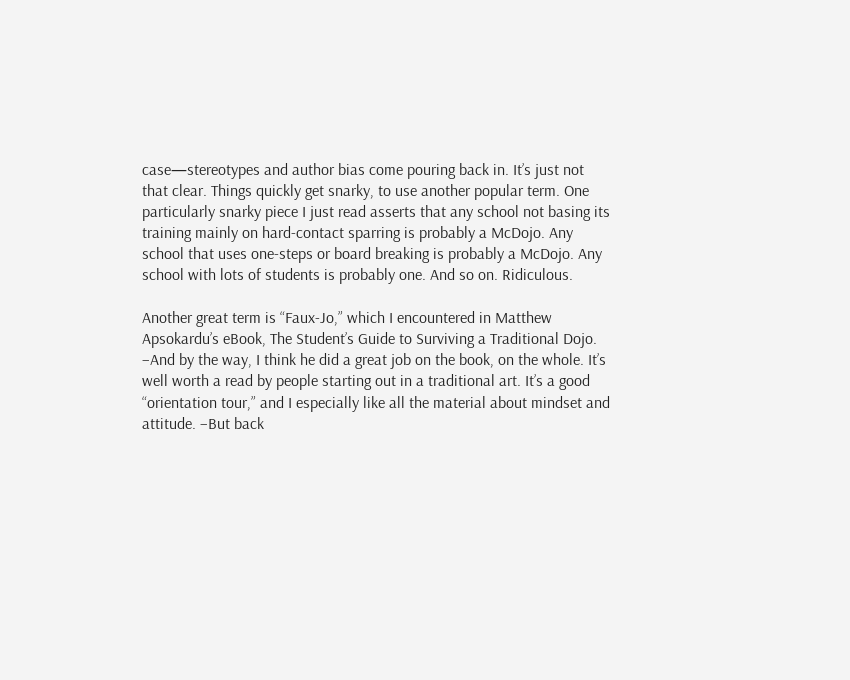case—stereotypes and author bias come pouring back in. It’s just not that clear. Things quickly get snarky, to use another popular term. One particularly snarky piece I just read asserts that any school not basing its training mainly on hard-contact sparring is probably a McDojo. Any school that uses one-steps or board breaking is probably a McDojo. Any school with lots of students is probably one. And so on. Ridiculous.

Another great term is “Faux-Jo,” which I encountered in Matthew Apsokardu’s eBook, The Student’s Guide to Surviving a Traditional Dojo. –And by the way, I think he did a great job on the book, on the whole. It’s well worth a read by people starting out in a traditional art. It’s a good “orientation tour,” and I especially like all the material about mindset and attitude. –But back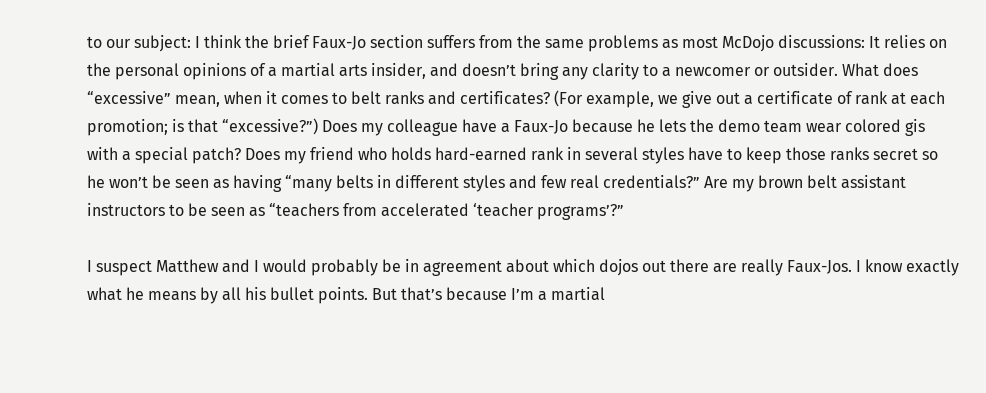to our subject: I think the brief Faux-Jo section suffers from the same problems as most McDojo discussions: It relies on the personal opinions of a martial arts insider, and doesn’t bring any clarity to a newcomer or outsider. What does “excessive” mean, when it comes to belt ranks and certificates? (For example, we give out a certificate of rank at each promotion; is that “excessive?”) Does my colleague have a Faux-Jo because he lets the demo team wear colored gis with a special patch? Does my friend who holds hard-earned rank in several styles have to keep those ranks secret so he won’t be seen as having “many belts in different styles and few real credentials?” Are my brown belt assistant instructors to be seen as “teachers from accelerated ‘teacher programs’?”

I suspect Matthew and I would probably be in agreement about which dojos out there are really Faux-Jos. I know exactly what he means by all his bullet points. But that’s because I’m a martial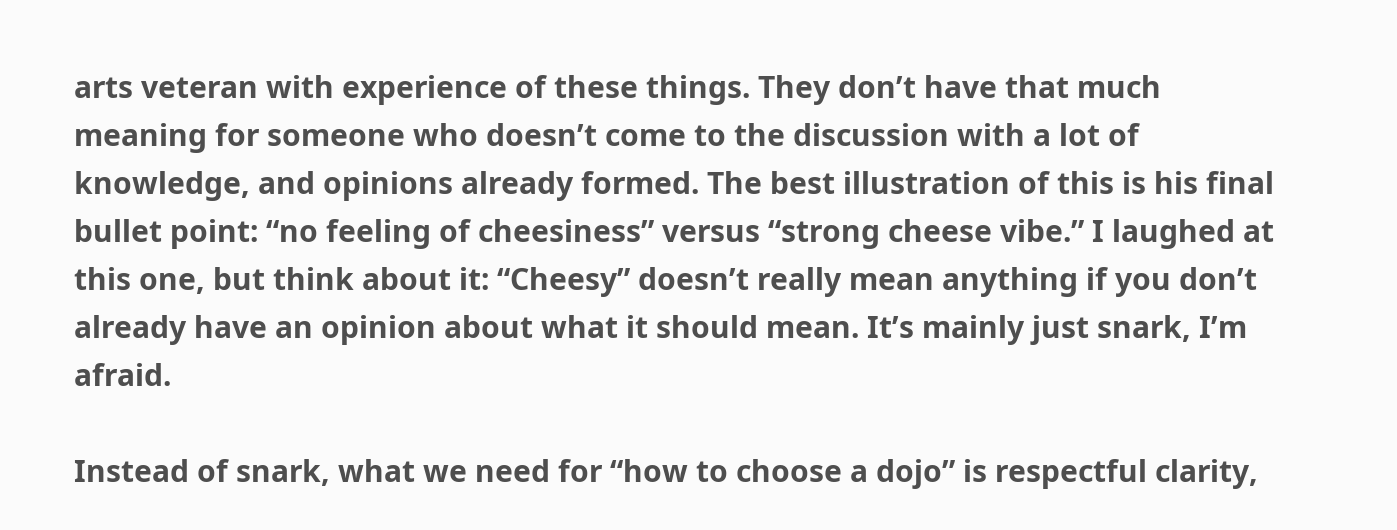arts veteran with experience of these things. They don’t have that much meaning for someone who doesn’t come to the discussion with a lot of knowledge, and opinions already formed. The best illustration of this is his final bullet point: “no feeling of cheesiness” versus “strong cheese vibe.” I laughed at this one, but think about it: “Cheesy” doesn’t really mean anything if you don’t already have an opinion about what it should mean. It’s mainly just snark, I’m afraid.

Instead of snark, what we need for “how to choose a dojo” is respectful clarity,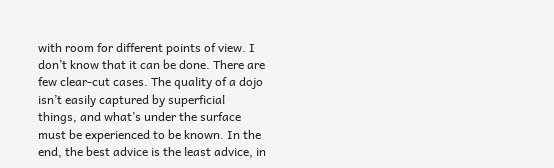with room for different points of view. I don’t know that it can be done. There are few clear-cut cases. The quality of a dojo isn’t easily captured by superficial things, and what’s under the surface must be experienced to be known. In the end, the best advice is the least advice, in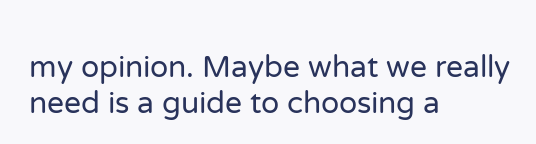my opinion. Maybe what we really need is a guide to choosing a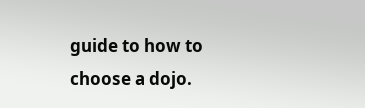guide to how to choose a dojo.